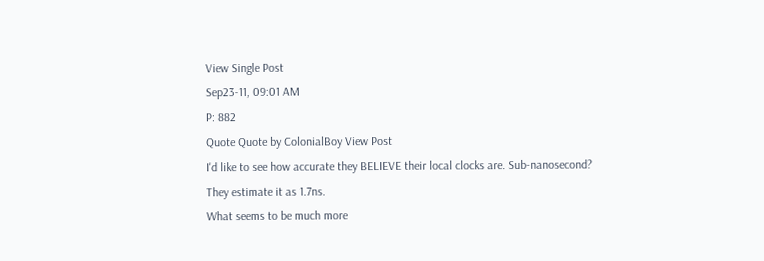View Single Post
Sep23-11, 09:01 AM
P: 882
Quote Quote by ColonialBoy View Post
I'd like to see how accurate they BELIEVE their local clocks are. Sub-nanosecond?
They estimate it as 1.7ns.
What seems to be much more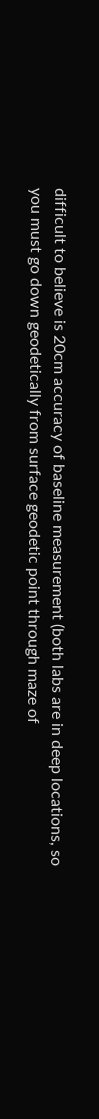difficult to believe is 20cm accuracy of baseline measurement (both labs are in deep locations, so you must go down geodetically from surface geodetic point through maze of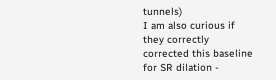tunnels)
I am also curious if they correctly corrected this baseline for SR dilation -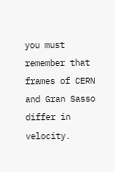you must remember that frames of CERN and Gran Sasso differ in velocity.